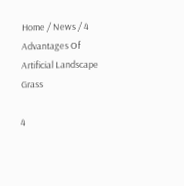Home / News / 4 Advantages Of Artificial Landscape Grass

4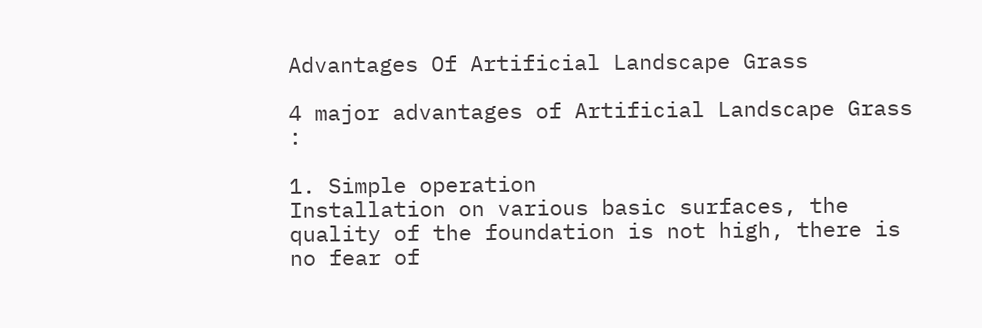Advantages Of Artificial Landscape Grass

4 major advantages of Artificial Landscape Grass :

1. Simple operation
Installation on various basic surfaces, the quality of the foundation is not high, there is no fear of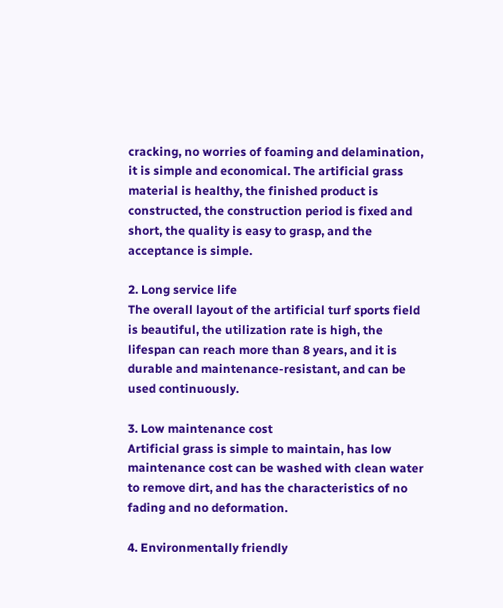cracking, no worries of foaming and delamination, it is simple and economical. The artificial grass material is healthy, the finished product is constructed, the construction period is fixed and short, the quality is easy to grasp, and the acceptance is simple.

2. Long service life
The overall layout of the artificial turf sports field is beautiful, the utilization rate is high, the lifespan can reach more than 8 years, and it is durable and maintenance-resistant, and can be used continuously.

3. Low maintenance cost
Artificial grass is simple to maintain, has low maintenance cost can be washed with clean water to remove dirt, and has the characteristics of no fading and no deformation.

4. Environmentally friendly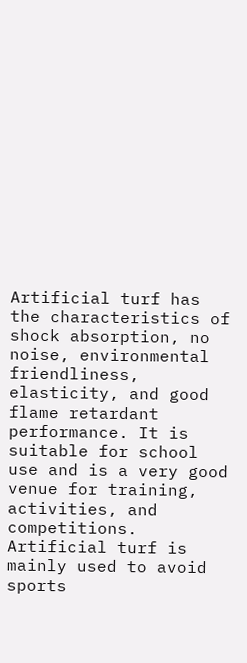Artificial turf has the characteristics of shock absorption, no noise, environmental friendliness, elasticity, and good flame retardant performance. It is suitable for school use and is a very good venue for training, activities, and competitions. Artificial turf is mainly used to avoid sports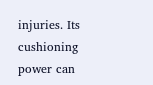injuries. Its cushioning power can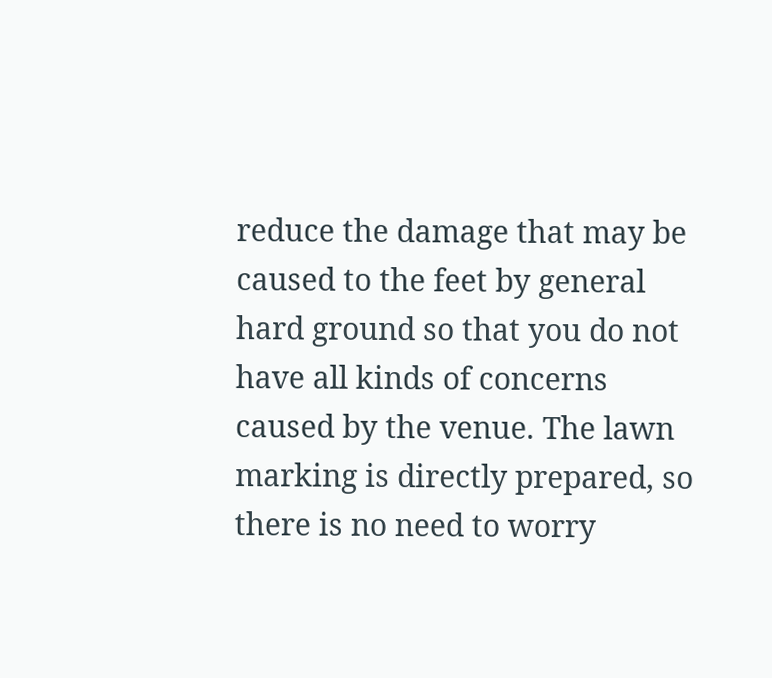reduce the damage that may be caused to the feet by general hard ground so that you do not have all kinds of concerns caused by the venue. The lawn marking is directly prepared, so there is no need to worry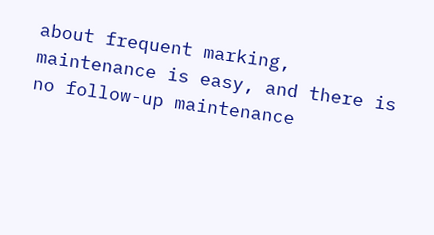about frequent marking, maintenance is easy, and there is no follow-up maintenance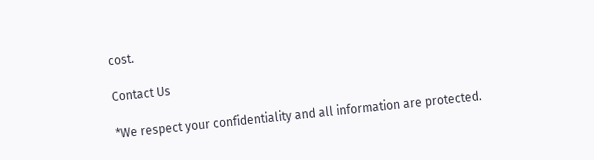cost.

Contact Us

*We respect your confidentiality and all information are protected.